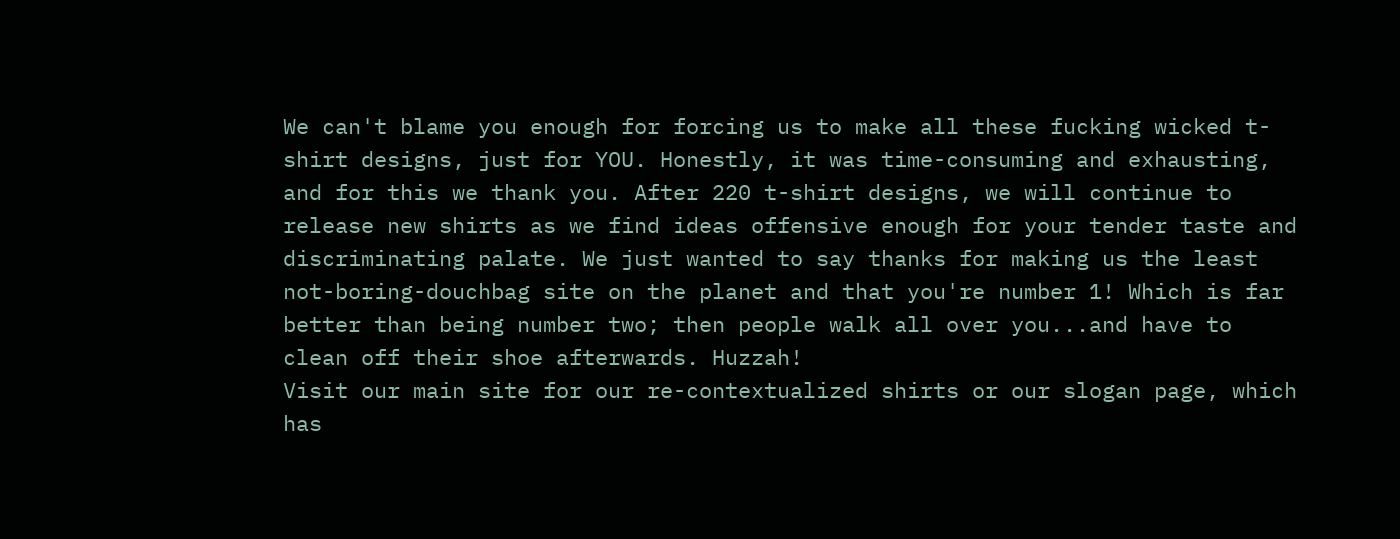We can't blame you enough for forcing us to make all these fucking wicked t-shirt designs, just for YOU. Honestly, it was time-consuming and exhausting, and for this we thank you. After 220 t-shirt designs, we will continue to release new shirts as we find ideas offensive enough for your tender taste and discriminating palate. We just wanted to say thanks for making us the least not-boring-douchbag site on the planet and that you're number 1! Which is far better than being number two; then people walk all over you...and have to clean off their shoe afterwards. Huzzah!
Visit our main site for our re-contextualized shirts or our slogan page, which has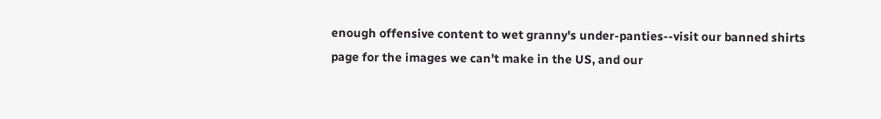enough offensive content to wet granny's under-panties--visit our banned shirts page for the images we can't make in the US, and our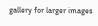gallery for larger images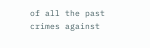of all the past crimes against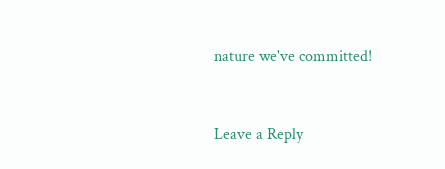nature we've committed!


Leave a Reply